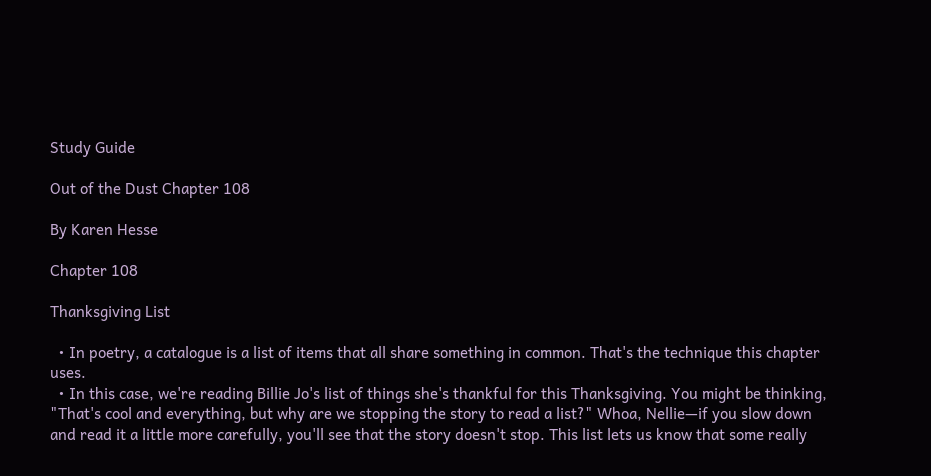Study Guide

Out of the Dust Chapter 108

By Karen Hesse

Chapter 108

Thanksgiving List

  • In poetry, a catalogue is a list of items that all share something in common. That's the technique this chapter uses.
  • In this case, we're reading Billie Jo's list of things she's thankful for this Thanksgiving. You might be thinking, "That's cool and everything, but why are we stopping the story to read a list?" Whoa, Nellie—if you slow down and read it a little more carefully, you'll see that the story doesn't stop. This list lets us know that some really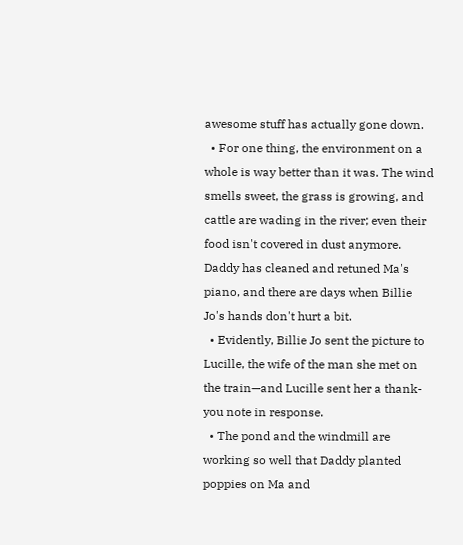awesome stuff has actually gone down.
  • For one thing, the environment on a whole is way better than it was. The wind smells sweet, the grass is growing, and cattle are wading in the river; even their food isn't covered in dust anymore. Daddy has cleaned and retuned Ma's piano, and there are days when Billie Jo's hands don't hurt a bit.
  • Evidently, Billie Jo sent the picture to Lucille, the wife of the man she met on the train—and Lucille sent her a thank-you note in response.
  • The pond and the windmill are working so well that Daddy planted poppies on Ma and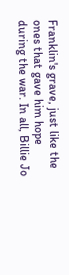Franklin's grave, just like the ones that gave him hope during the war. In all, Billie Jo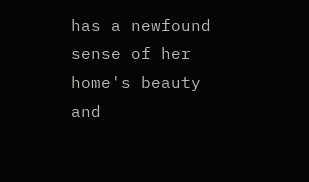has a newfound sense of her home's beauty and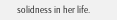solidness in her life.